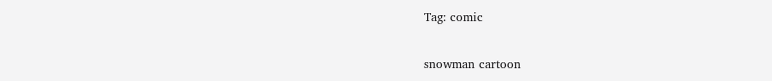Tag: comic

snowman cartoon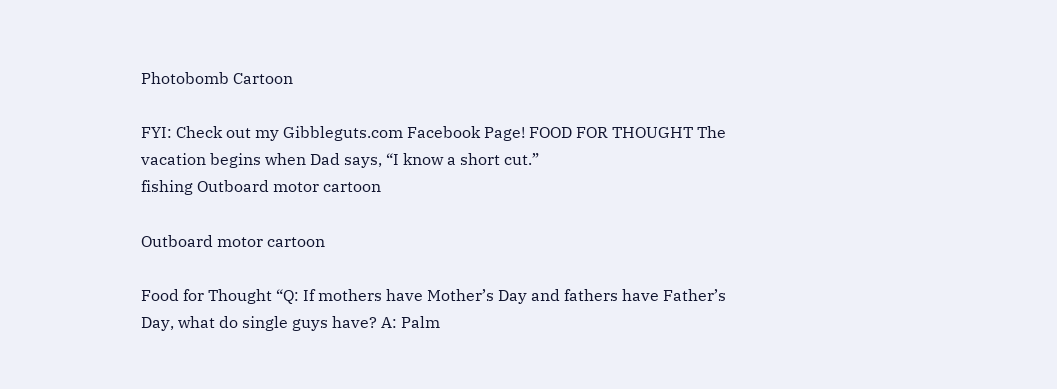Photobomb Cartoon

FYI: Check out my Gibbleguts.com Facebook Page! FOOD FOR THOUGHT The vacation begins when Dad says, “I know a short cut.”
fishing Outboard motor cartoon

Outboard motor cartoon

Food for Thought “Q: If mothers have Mother’s Day and fathers have Father’s Day, what do single guys have? A: Palm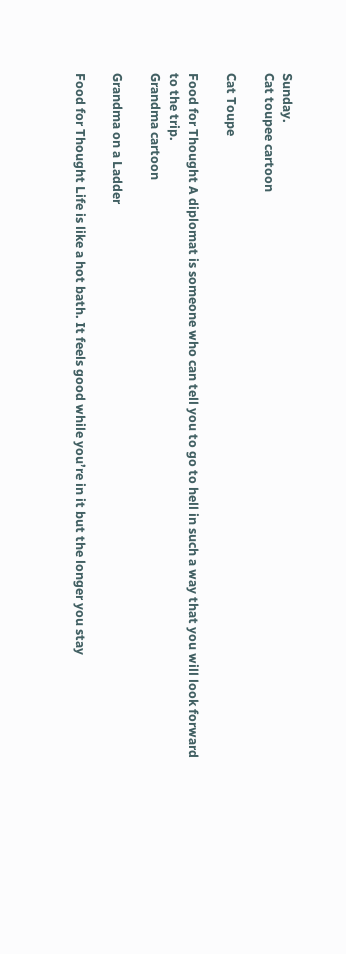Sunday.
Cat toupee cartoon

Cat Toupe

Food for Thought A diplomat is someone who can tell you to go to hell in such a way that you will look forward to the trip.
Grandma cartoon

Grandma on a Ladder

Food for Thought Life is like a hot bath. It feels good while you’re in it but the longer you stay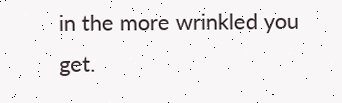in the more wrinkled you get.